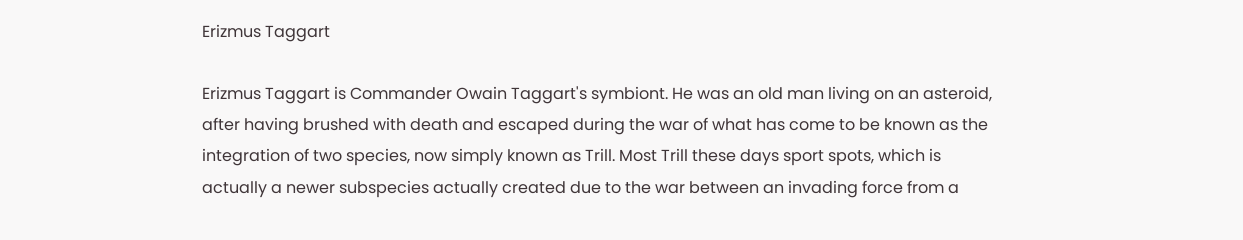Erizmus Taggart

Erizmus Taggart is Commander Owain Taggart's symbiont. He was an old man living on an asteroid, after having brushed with death and escaped during the war of what has come to be known as the integration of two species, now simply known as Trill. Most Trill these days sport spots, which is actually a newer subspecies actually created due to the war between an invading force from a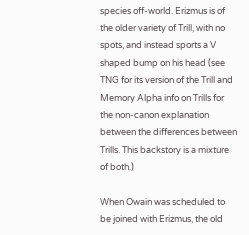species off-world. Erizmus is of the older variety of Trill, with no spots, and instead sports a V shaped bump on his head (see TNG for its version of the Trill and Memory Alpha info on Trills for the non-canon explanation between the differences between Trills. This backstory is a mixture of both.)

When Owain was scheduled to be joined with Erizmus, the old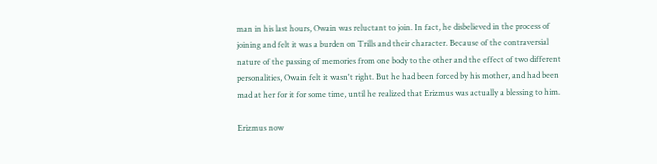man in his last hours, Owain was reluctant to join. In fact, he disbelieved in the process of joining and felt it was a burden on Trills and their character. Because of the contraversial nature of the passing of memories from one body to the other and the effect of two different personalities, Owain felt it wasn't right. But he had been forced by his mother, and had been mad at her for it for some time, until he realized that Erizmus was actually a blessing to him.

Erizmus now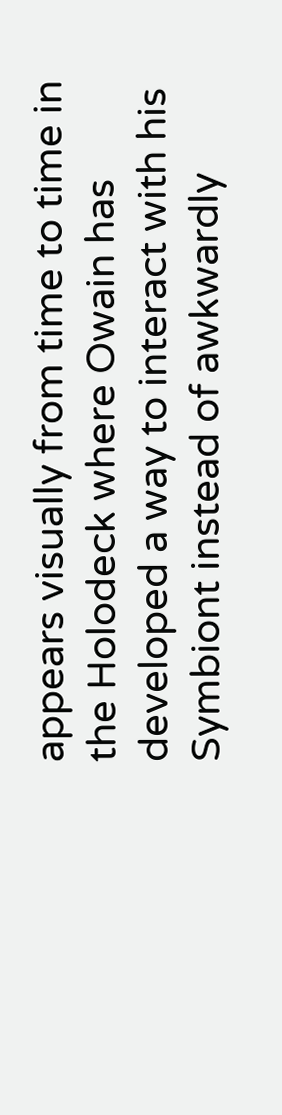appears visually from time to time in the Holodeck where Owain has developed a way to interact with his Symbiont instead of awkwardly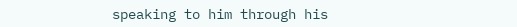speaking to him through his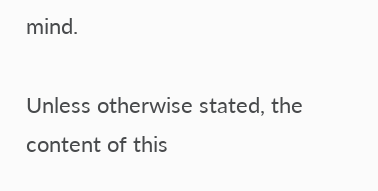mind.

Unless otherwise stated, the content of this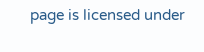page is licensed under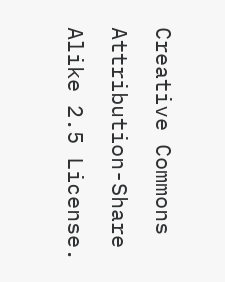Creative Commons Attribution-Share Alike 2.5 License.